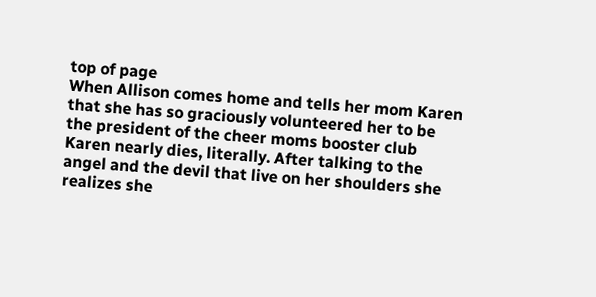top of page
When Allison comes home and tells her mom Karen that she has so graciously volunteered her to be the president of the cheer moms booster club Karen nearly dies, literally. After talking to the angel and the devil that live on her shoulders she realizes she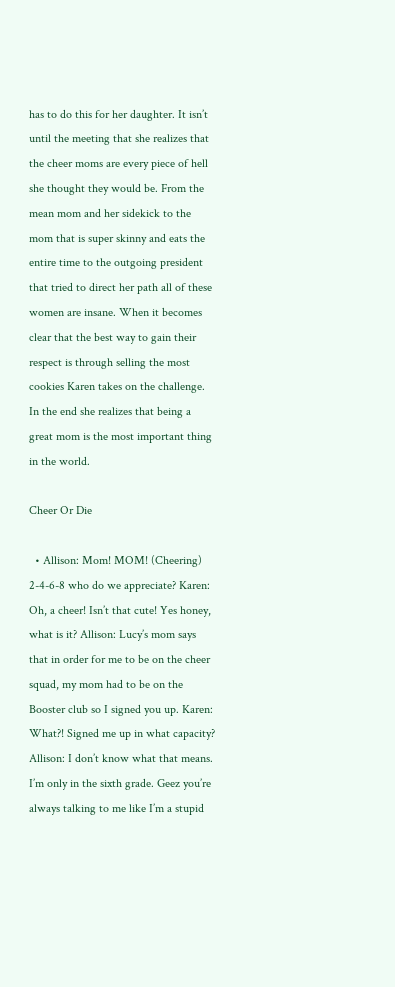has to do this for her daughter. It isn’t until the meeting that she realizes that the cheer moms are every piece of hell she thought they would be. From the mean mom and her sidekick to the mom that is super skinny and eats the entire time to the outgoing president that tried to direct her path all of these women are insane. When it becomes clear that the best way to gain their respect is through selling the most cookies Karen takes on the challenge. In the end she realizes that being a great mom is the most important thing in the world.

Cheer Or Die

  • Allison: Mom! MOM! (Cheering) 2-4-6-8 who do we appreciate? Karen: Oh, a cheer! Isn’t that cute! Yes honey, what is it? Allison: Lucy’s mom says that in order for me to be on the cheer squad, my mom had to be on the Booster club so I signed you up. Karen: What?! Signed me up in what capacity? Allison: I don’t know what that means. I’m only in the sixth grade. Geez you’re always talking to me like I’m a stupid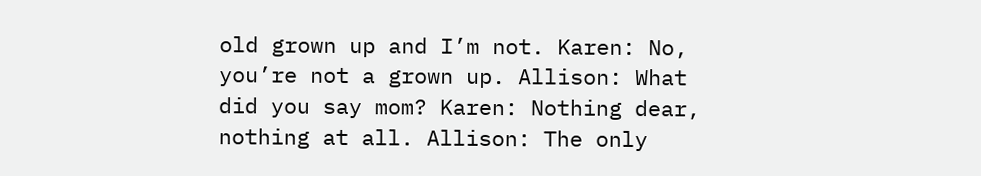old grown up and I’m not. Karen: No, you’re not a grown up. Allison: What did you say mom? Karen: Nothing dear, nothing at all. Allison: The only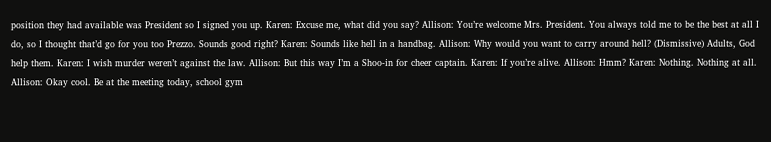position they had available was President so I signed you up. Karen: Excuse me, what did you say? Allison: You’re welcome Mrs. President. You always told me to be the best at all I do, so I thought that’d go for you too Prezzo. Sounds good right? Karen: Sounds like hell in a handbag. Allison: Why would you want to carry around hell? (Dismissive) Adults, God help them. Karen: I wish murder weren’t against the law. Allison: But this way I’m a Shoo-in for cheer captain. Karen: If you’re alive. Allison: Hmm? Karen: Nothing. Nothing at all. Allison: Okay cool. Be at the meeting today, school gym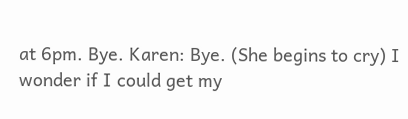at 6pm. Bye. Karen: Bye. (She begins to cry) I wonder if I could get my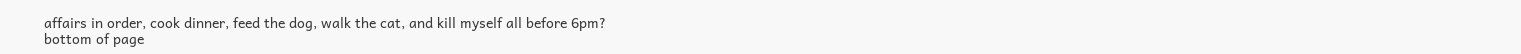affairs in order, cook dinner, feed the dog, walk the cat, and kill myself all before 6pm?
bottom of page